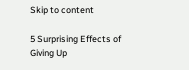Skip to content

5 Surprising Effects of Giving Up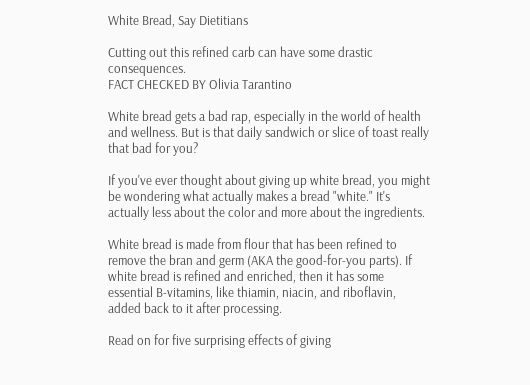White Bread, Say Dietitians

Cutting out this refined carb can have some drastic consequences.
FACT CHECKED BY Olivia Tarantino

White bread gets a bad rap, especially in the world of health and wellness. But is that daily sandwich or slice of toast really that bad for you?

If you've ever thought about giving up white bread, you might be wondering what actually makes a bread "white." It's actually less about the color and more about the ingredients.

White bread is made from flour that has been refined to remove the bran and germ (AKA the good-for-you parts). If white bread is refined and enriched, then it has some essential B-vitamins, like thiamin, niacin, and riboflavin, added back to it after processing.

Read on for five surprising effects of giving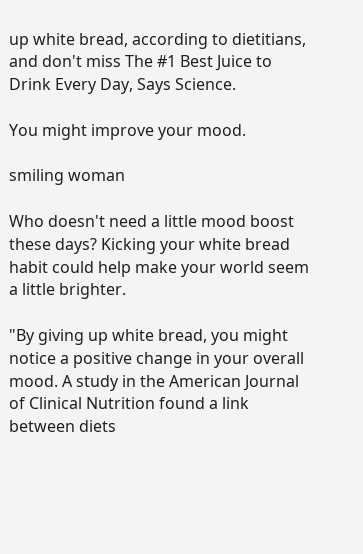up white bread, according to dietitians, and don't miss The #1 Best Juice to Drink Every Day, Says Science.

You might improve your mood.

smiling woman

Who doesn't need a little mood boost these days? Kicking your white bread habit could help make your world seem a little brighter.

"By giving up white bread, you might notice a positive change in your overall mood. A study in the American Journal of Clinical Nutrition found a link between diets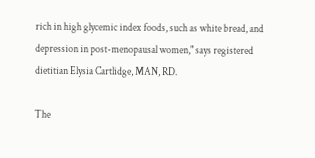rich in high glycemic index foods, such as white bread, and depression in post-menopausal women," says registered dietitian Elysia Cartlidge, MAN, RD.

The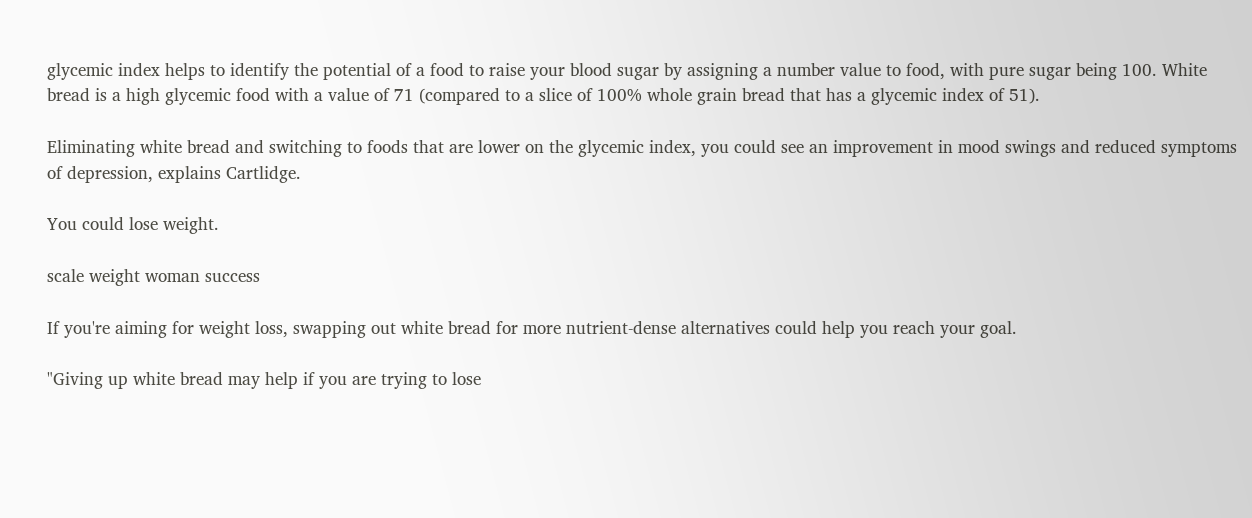glycemic index helps to identify the potential of a food to raise your blood sugar by assigning a number value to food, with pure sugar being 100. White bread is a high glycemic food with a value of 71 (compared to a slice of 100% whole grain bread that has a glycemic index of 51).

Eliminating white bread and switching to foods that are lower on the glycemic index, you could see an improvement in mood swings and reduced symptoms of depression, explains Cartlidge.

You could lose weight.

scale weight woman success

If you're aiming for weight loss, swapping out white bread for more nutrient-dense alternatives could help you reach your goal.

"Giving up white bread may help if you are trying to lose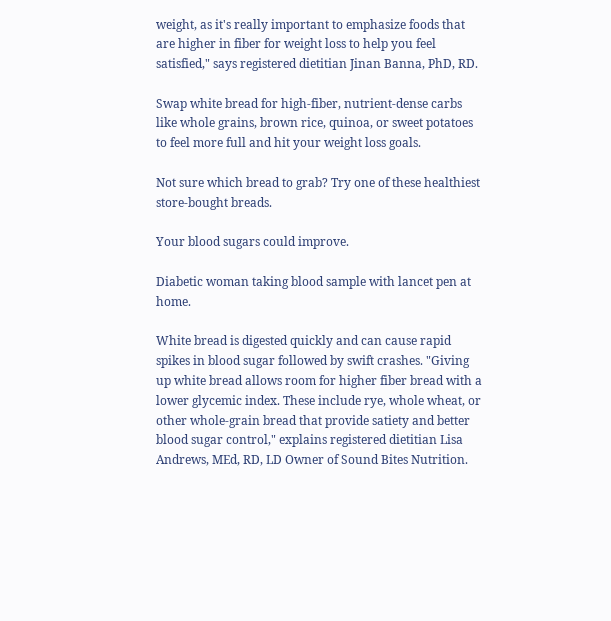weight, as it's really important to emphasize foods that are higher in fiber for weight loss to help you feel satisfied," says registered dietitian Jinan Banna, PhD, RD.

Swap white bread for high-fiber, nutrient-dense carbs like whole grains, brown rice, quinoa, or sweet potatoes to feel more full and hit your weight loss goals.

Not sure which bread to grab? Try one of these healthiest store-bought breads.

Your blood sugars could improve.

Diabetic woman taking blood sample with lancet pen at home.

White bread is digested quickly and can cause rapid spikes in blood sugar followed by swift crashes. "Giving up white bread allows room for higher fiber bread with a lower glycemic index. These include rye, whole wheat, or other whole-grain bread that provide satiety and better blood sugar control," explains registered dietitian Lisa Andrews, MEd, RD, LD Owner of Sound Bites Nutrition.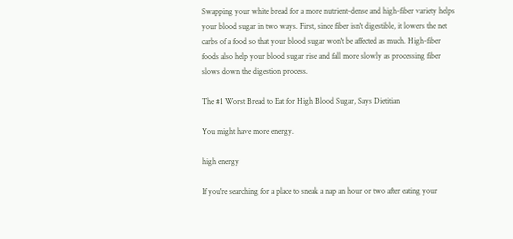Swapping your white bread for a more nutrient-dense and high-fiber variety helps your blood sugar in two ways. First, since fiber isn't digestible, it lowers the net carbs of a food so that your blood sugar won't be affected as much. High-fiber foods also help your blood sugar rise and fall more slowly as processing fiber slows down the digestion process.

The #1 Worst Bread to Eat for High Blood Sugar, Says Dietitian

You might have more energy.

high energy

If you're searching for a place to sneak a nap an hour or two after eating your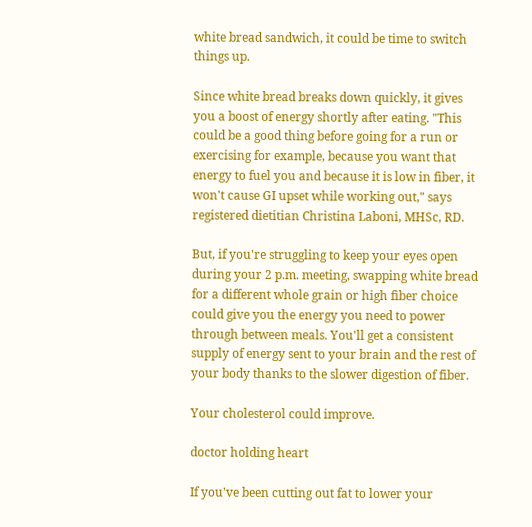white bread sandwich, it could be time to switch things up.

Since white bread breaks down quickly, it gives you a boost of energy shortly after eating. "This could be a good thing before going for a run or exercising for example, because you want that energy to fuel you and because it is low in fiber, it won't cause GI upset while working out," says registered dietitian Christina Laboni, MHSc, RD.

But, if you're struggling to keep your eyes open during your 2 p.m. meeting, swapping white bread for a different whole grain or high fiber choice could give you the energy you need to power through between meals. You'll get a consistent supply of energy sent to your brain and the rest of your body thanks to the slower digestion of fiber.

Your cholesterol could improve.

doctor holding heart

If you've been cutting out fat to lower your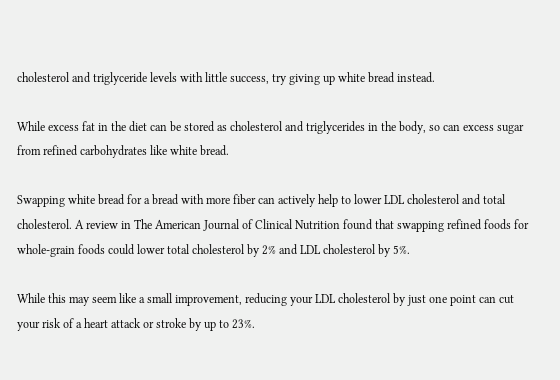cholesterol and triglyceride levels with little success, try giving up white bread instead.

While excess fat in the diet can be stored as cholesterol and triglycerides in the body, so can excess sugar from refined carbohydrates like white bread.

Swapping white bread for a bread with more fiber can actively help to lower LDL cholesterol and total cholesterol. A review in The American Journal of Clinical Nutrition found that swapping refined foods for whole-grain foods could lower total cholesterol by 2% and LDL cholesterol by 5%.

While this may seem like a small improvement, reducing your LDL cholesterol by just one point can cut your risk of a heart attack or stroke by up to 23%.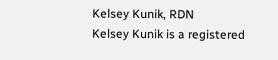Kelsey Kunik, RDN
Kelsey Kunik is a registered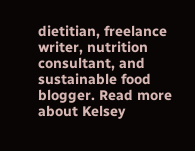dietitian, freelance writer, nutrition consultant, and sustainable food blogger. Read more about Kelsey